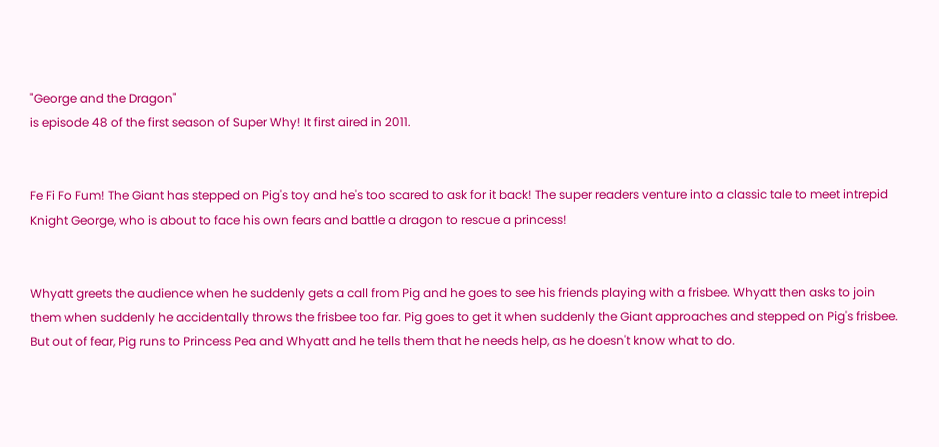"George and the Dragon"
is episode 48 of the first season of Super Why! It first aired in 2011.


Fe Fi Fo Fum! The Giant has stepped on Pig's toy and he's too scared to ask for it back! The super readers venture into a classic tale to meet intrepid Knight George, who is about to face his own fears and battle a dragon to rescue a princess!


Whyatt greets the audience when he suddenly gets a call from Pig and he goes to see his friends playing with a frisbee. Whyatt then asks to join them when suddenly he accidentally throws the frisbee too far. Pig goes to get it when suddenly the Giant approaches and stepped on Pig's frisbee. But out of fear, Pig runs to Princess Pea and Whyatt and he tells them that he needs help, as he doesn't know what to do.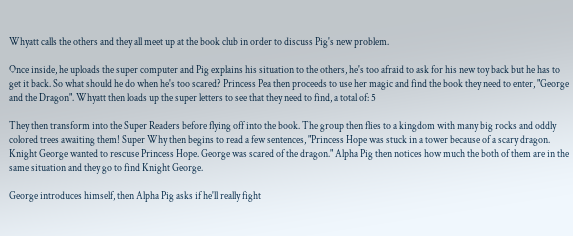Whyatt calls the others and they all meet up at the book club in order to discuss Pig's new problem.

Once inside, he uploads the super computer and Pig explains his situation to the others, he's too afraid to ask for his new toy back but he has to get it back. So what should he do when he's too scared? Princess Pea then proceeds to use her magic and find the book they need to enter, "George and the Dragon". Whyatt then loads up the super letters to see that they need to find, a total of: 5

They then transform into the Super Readers before flying off into the book. The group then flies to a kingdom with many big rocks and oddly colored trees awaiting them! Super Why then begins to read a few sentences, "Princess Hope was stuck in a tower because of a scary dragon. Knight George wanted to rescuse Princess Hope. George was scared of the dragon." Alpha Pig then notices how much the both of them are in the same situation and they go to find Knight George.

George introduces himself, then Alpha Pig asks if he'll really fight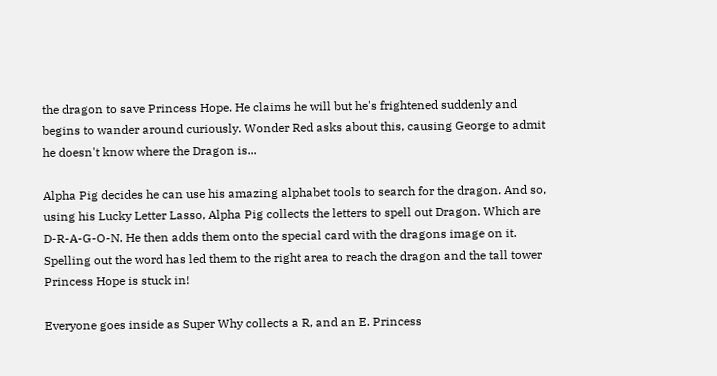the dragon to save Princess Hope. He claims he will but he's frightened suddenly and begins to wander around curiously. Wonder Red asks about this, causing George to admit he doesn't know where the Dragon is...

Alpha Pig decides he can use his amazing alphabet tools to search for the dragon. And so, using his Lucky Letter Lasso, Alpha Pig collects the letters to spell out Dragon. Which are D-R-A-G-O-N. He then adds them onto the special card with the dragons image on it. Spelling out the word has led them to the right area to reach the dragon and the tall tower Princess Hope is stuck in!

Everyone goes inside as Super Why collects a R, and an E. Princess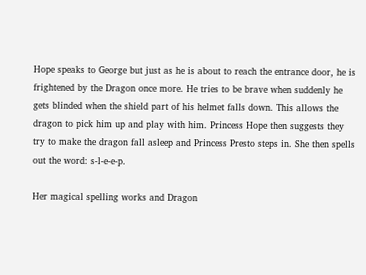Hope speaks to George but just as he is about to reach the entrance door, he is frightened by the Dragon once more. He tries to be brave when suddenly he gets blinded when the shield part of his helmet falls down. This allows the dragon to pick him up and play with him. Princess Hope then suggests they try to make the dragon fall asleep and Princess Presto steps in. She then spells out the word: s-l-e-e-p.

Her magical spelling works and Dragon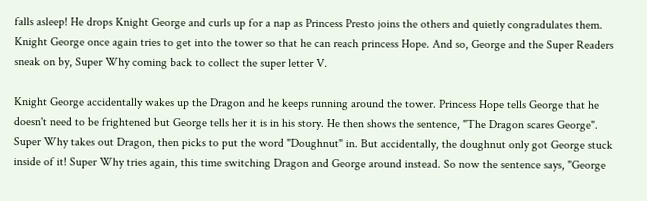falls asleep! He drops Knight George and curls up for a nap as Princess Presto joins the others and quietly congradulates them. Knight George once again tries to get into the tower so that he can reach princess Hope. And so, George and the Super Readers sneak on by, Super Why coming back to collect the super letter V.

Knight George accidentally wakes up the Dragon and he keeps running around the tower. Princess Hope tells George that he doesn't need to be frightened but George tells her it is in his story. He then shows the sentence, "The Dragon scares George". Super Why takes out Dragon, then picks to put the word "Doughnut" in. But accidentally, the doughnut only got George stuck inside of it! Super Why tries again, this time switching Dragon and George around instead. So now the sentence says, "George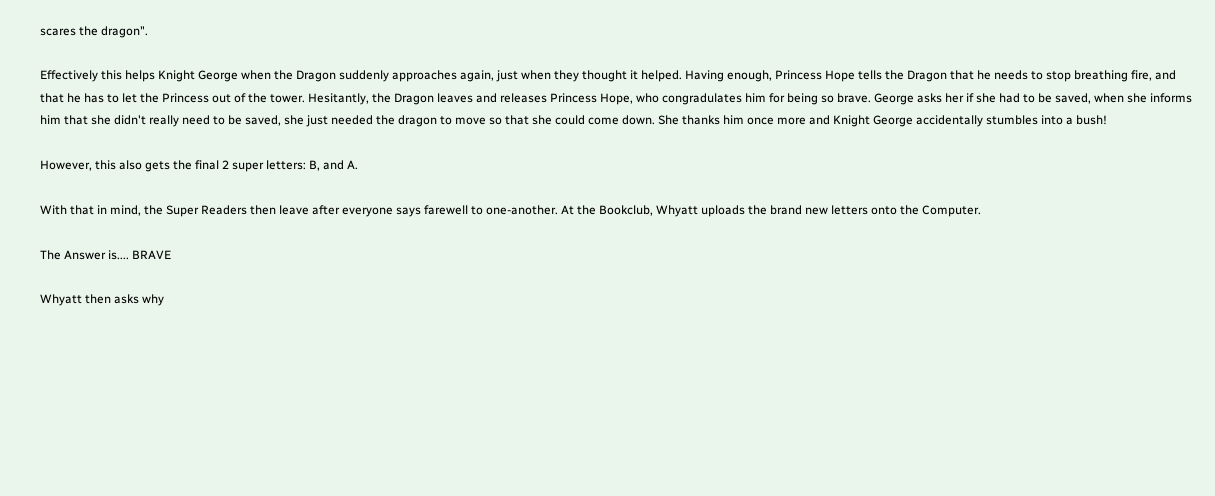scares the dragon".

Effectively this helps Knight George when the Dragon suddenly approaches again, just when they thought it helped. Having enough, Princess Hope tells the Dragon that he needs to stop breathing fire, and that he has to let the Princess out of the tower. Hesitantly, the Dragon leaves and releases Princess Hope, who congradulates him for being so brave. George asks her if she had to be saved, when she informs him that she didn't really need to be saved, she just needed the dragon to move so that she could come down. She thanks him once more and Knight George accidentally stumbles into a bush!

However, this also gets the final 2 super letters: B, and A.

With that in mind, the Super Readers then leave after everyone says farewell to one-another. At the Bookclub, Whyatt uploads the brand new letters onto the Computer.

The Answer is.... BRAVE

Whyatt then asks why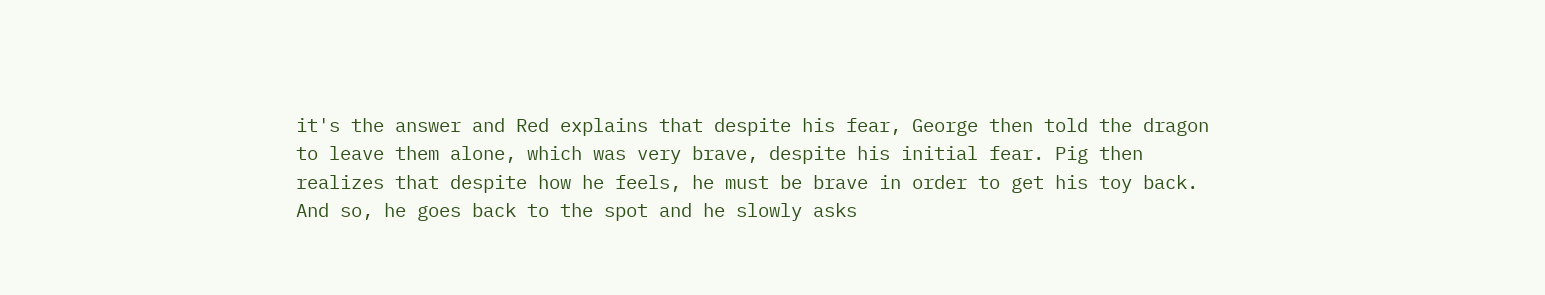it's the answer and Red explains that despite his fear, George then told the dragon to leave them alone, which was very brave, despite his initial fear. Pig then realizes that despite how he feels, he must be brave in order to get his toy back. And so, he goes back to the spot and he slowly asks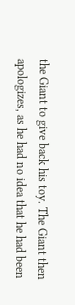the Giant to give back his toy. The Giant then apologizes, as he had no idea that he had been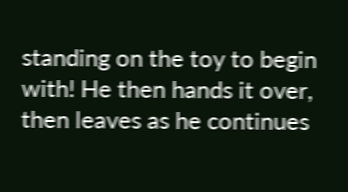standing on the toy to begin with! He then hands it over, then leaves as he continues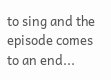to sing and the episode comes to an end...